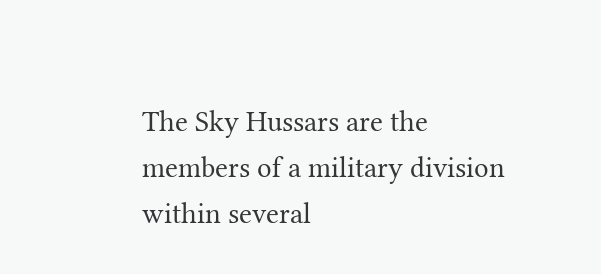The Sky Hussars are the members of a military division within several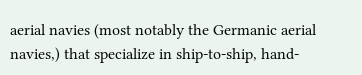aerial navies (most notably the Germanic aerial navies,) that specialize in ship-to-ship, hand-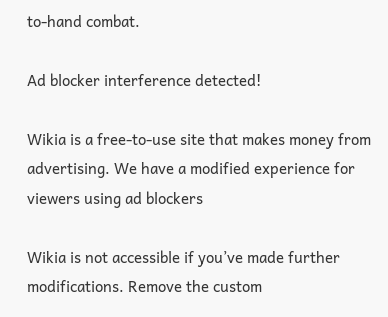to-hand combat.

Ad blocker interference detected!

Wikia is a free-to-use site that makes money from advertising. We have a modified experience for viewers using ad blockers

Wikia is not accessible if you’ve made further modifications. Remove the custom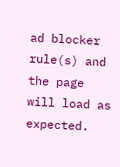ad blocker rule(s) and the page will load as expected.